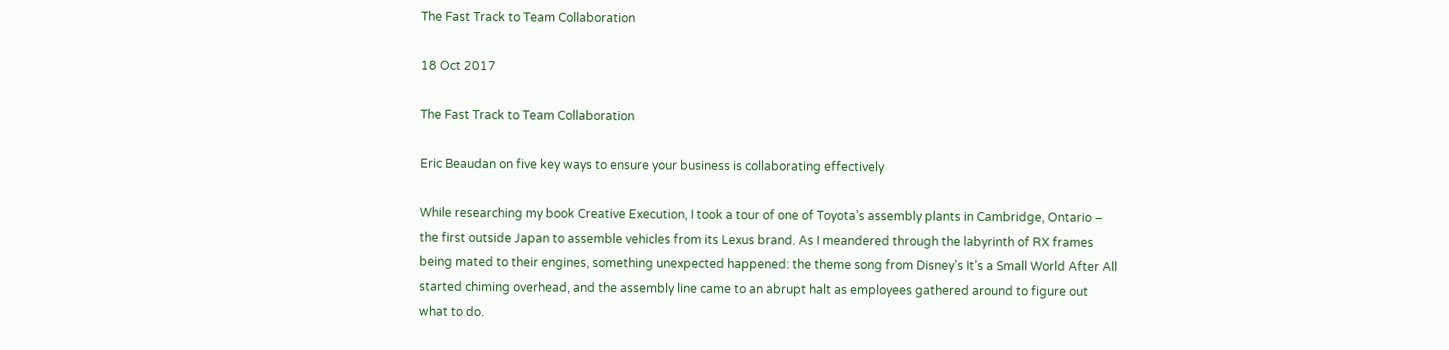The Fast Track to Team Collaboration

18 Oct 2017

The Fast Track to Team Collaboration

Eric Beaudan on five key ways to ensure your business is collaborating effectively

While researching my book Creative Execution, I took a tour of one of Toyota’s assembly plants in Cambridge, Ontario – the first outside Japan to assemble vehicles from its Lexus brand. As I meandered through the labyrinth of RX frames being mated to their engines, something unexpected happened: the theme song from Disney’s It’s a Small World After All started chiming overhead, and the assembly line came to an abrupt halt as employees gathered around to figure out what to do.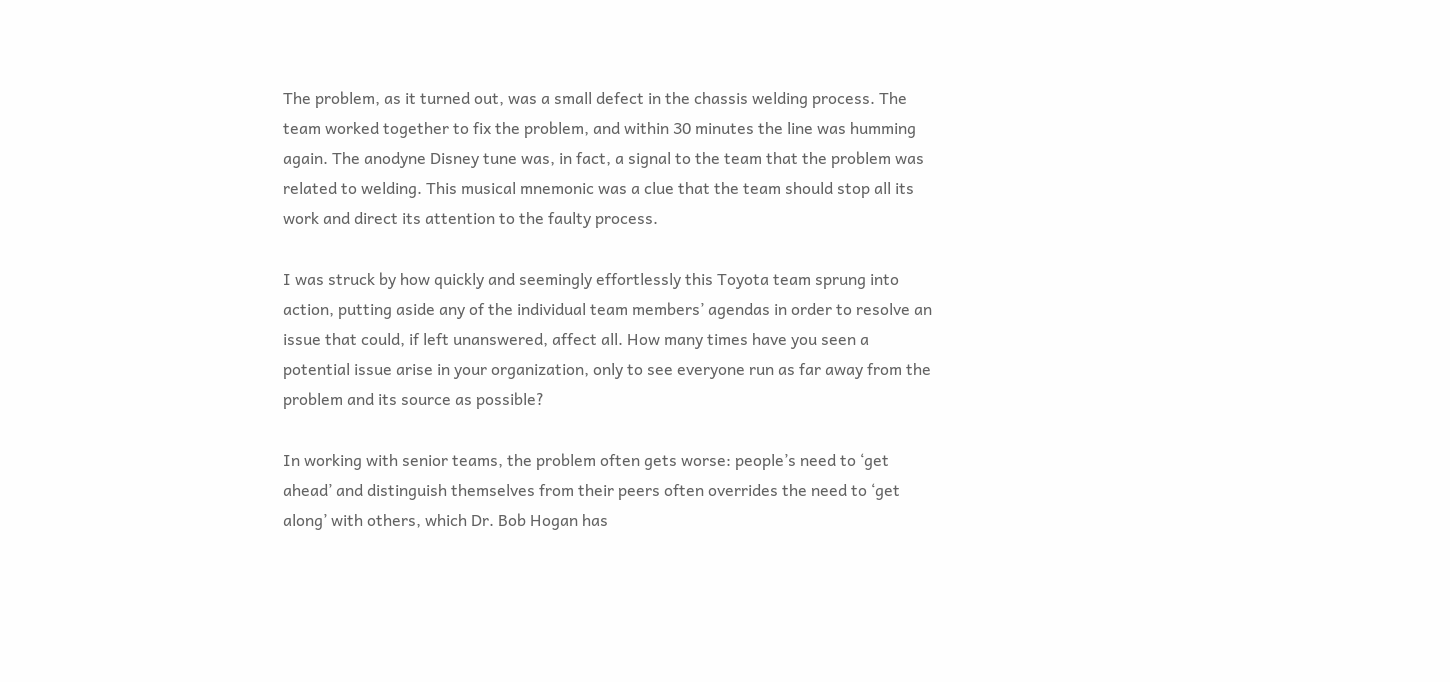The problem, as it turned out, was a small defect in the chassis welding process. The team worked together to fix the problem, and within 30 minutes the line was humming again. The anodyne Disney tune was, in fact, a signal to the team that the problem was related to welding. This musical mnemonic was a clue that the team should stop all its work and direct its attention to the faulty process.

I was struck by how quickly and seemingly effortlessly this Toyota team sprung into action, putting aside any of the individual team members’ agendas in order to resolve an issue that could, if left unanswered, affect all. How many times have you seen a potential issue arise in your organization, only to see everyone run as far away from the problem and its source as possible?

In working with senior teams, the problem often gets worse: people’s need to ‘get ahead’ and distinguish themselves from their peers often overrides the need to ‘get along’ with others, which Dr. Bob Hogan has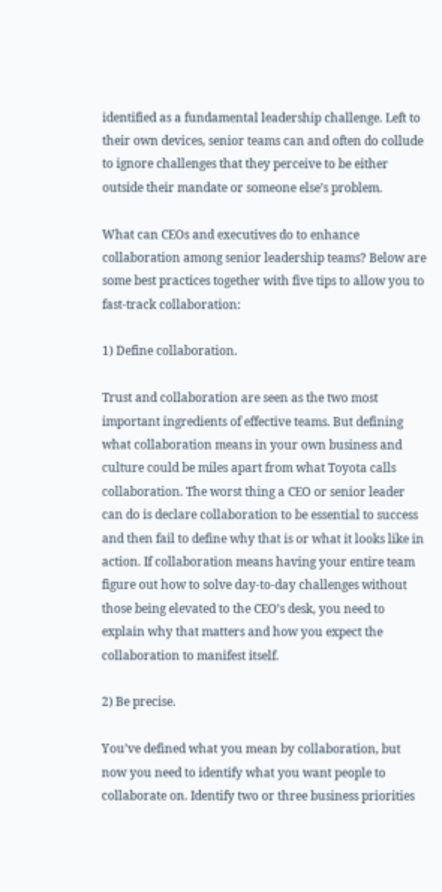identified as a fundamental leadership challenge. Left to their own devices, senior teams can and often do collude to ignore challenges that they perceive to be either outside their mandate or someone else’s problem.

What can CEOs and executives do to enhance collaboration among senior leadership teams? Below are some best practices together with five tips to allow you to fast-track collaboration:

1) Define collaboration.

Trust and collaboration are seen as the two most important ingredients of effective teams. But defining what collaboration means in your own business and culture could be miles apart from what Toyota calls collaboration. The worst thing a CEO or senior leader can do is declare collaboration to be essential to success and then fail to define why that is or what it looks like in action. If collaboration means having your entire team figure out how to solve day-to-day challenges without those being elevated to the CEO’s desk, you need to explain why that matters and how you expect the collaboration to manifest itself.

2) Be precise.

You’ve defined what you mean by collaboration, but now you need to identify what you want people to collaborate on. Identify two or three business priorities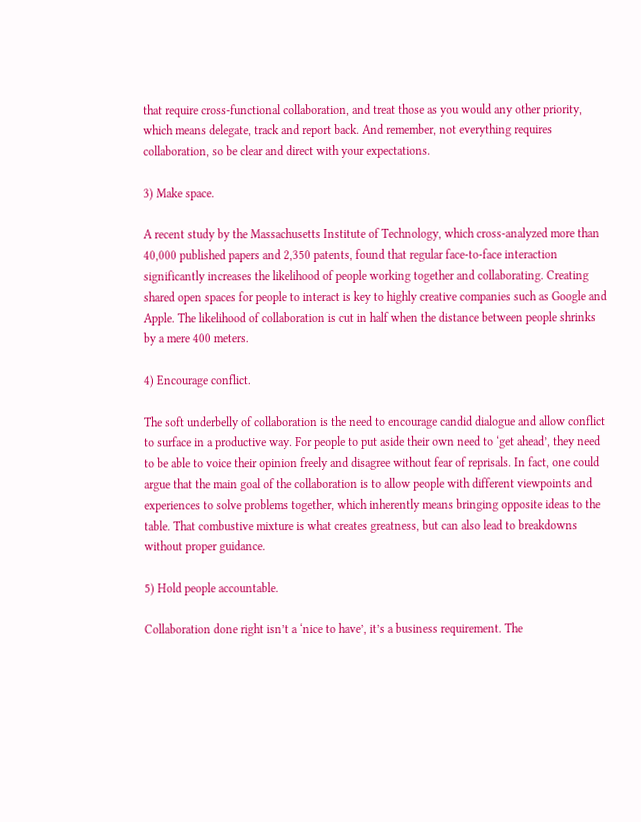that require cross-functional collaboration, and treat those as you would any other priority, which means delegate, track and report back. And remember, not everything requires collaboration, so be clear and direct with your expectations.

3) Make space.

A recent study by the Massachusetts Institute of Technology, which cross-analyzed more than 40,000 published papers and 2,350 patents, found that regular face-to-face interaction significantly increases the likelihood of people working together and collaborating. Creating shared open spaces for people to interact is key to highly creative companies such as Google and Apple. The likelihood of collaboration is cut in half when the distance between people shrinks by a mere 400 meters.

4) Encourage conflict.

The soft underbelly of collaboration is the need to encourage candid dialogue and allow conflict to surface in a productive way. For people to put aside their own need to ‘get ahead’, they need to be able to voice their opinion freely and disagree without fear of reprisals. In fact, one could argue that the main goal of the collaboration is to allow people with different viewpoints and experiences to solve problems together, which inherently means bringing opposite ideas to the table. That combustive mixture is what creates greatness, but can also lead to breakdowns without proper guidance.

5) Hold people accountable.

Collaboration done right isn’t a ‘nice to have’, it’s a business requirement. The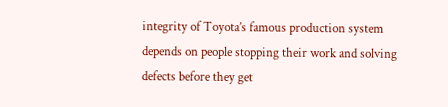integrity of Toyota’s famous production system depends on people stopping their work and solving defects before they get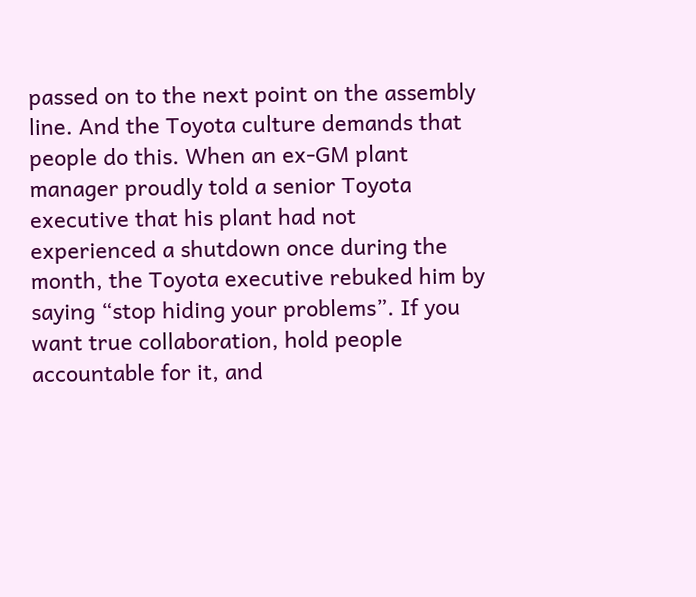passed on to the next point on the assembly line. And the Toyota culture demands that people do this. When an ex-GM plant manager proudly told a senior Toyota executive that his plant had not experienced a shutdown once during the month, the Toyota executive rebuked him by saying “stop hiding your problems”. If you want true collaboration, hold people accountable for it, and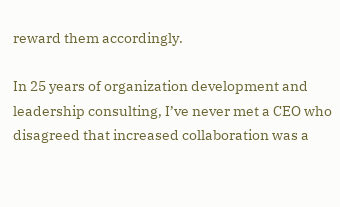reward them accordingly.

In 25 years of organization development and leadership consulting, I’ve never met a CEO who disagreed that increased collaboration was a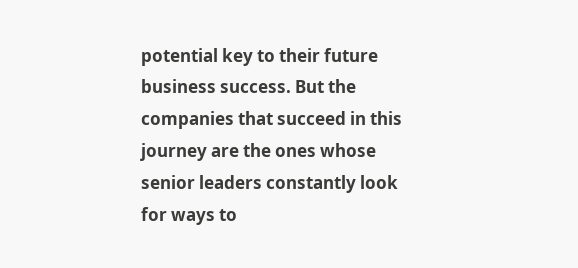potential key to their future business success. But the companies that succeed in this journey are the ones whose senior leaders constantly look for ways to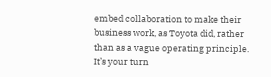embed collaboration to make their business work, as Toyota did, rather than as a vague operating principle. It’s your turn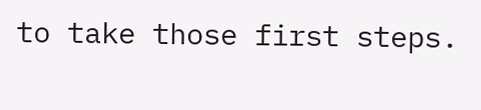to take those first steps.